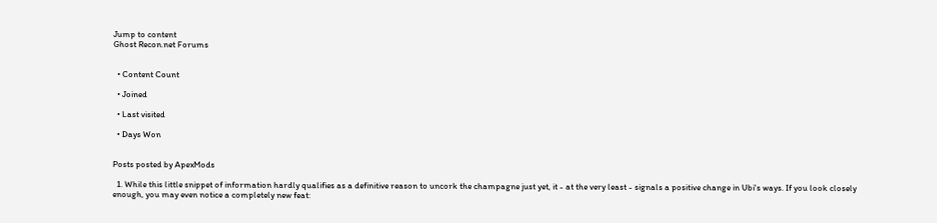Jump to content
Ghost Recon.net Forums


  • Content Count

  • Joined

  • Last visited

  • Days Won


Posts posted by ApexMods

  1. While this little snippet of information hardly qualifies as a definitive reason to uncork the champagne just yet, it - at the very least - signals a positive change in Ubi's ways. If you look closely enough, you may even notice a completely new feat: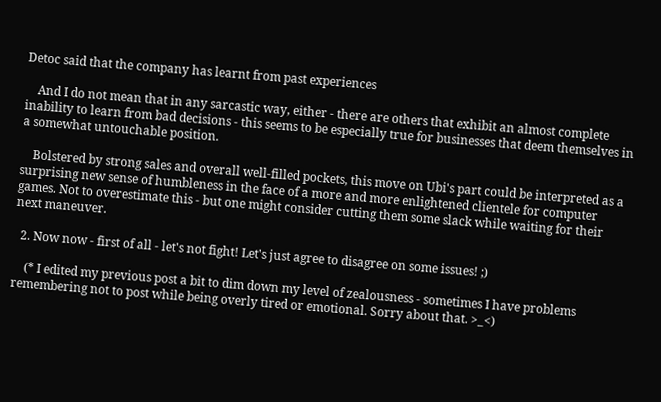Detoc said that the company has learnt from past experiences

    And I do not mean that in any sarcastic way, either - there are others that exhibit an almost complete inability to learn from bad decisions - this seems to be especially true for businesses that deem themselves in a somewhat untouchable position.

    Bolstered by strong sales and overall well-filled pockets, this move on Ubi's part could be interpreted as a surprising new sense of humbleness in the face of a more and more enlightened clientele for computer games. Not to overestimate this - but one might consider cutting them some slack while waiting for their next maneuver.

  2. Now now - first of all - let's not fight! Let's just agree to disagree on some issues! ;)

    (* I edited my previous post a bit to dim down my level of zealousness - sometimes I have problems remembering not to post while being overly tired or emotional. Sorry about that. >_<)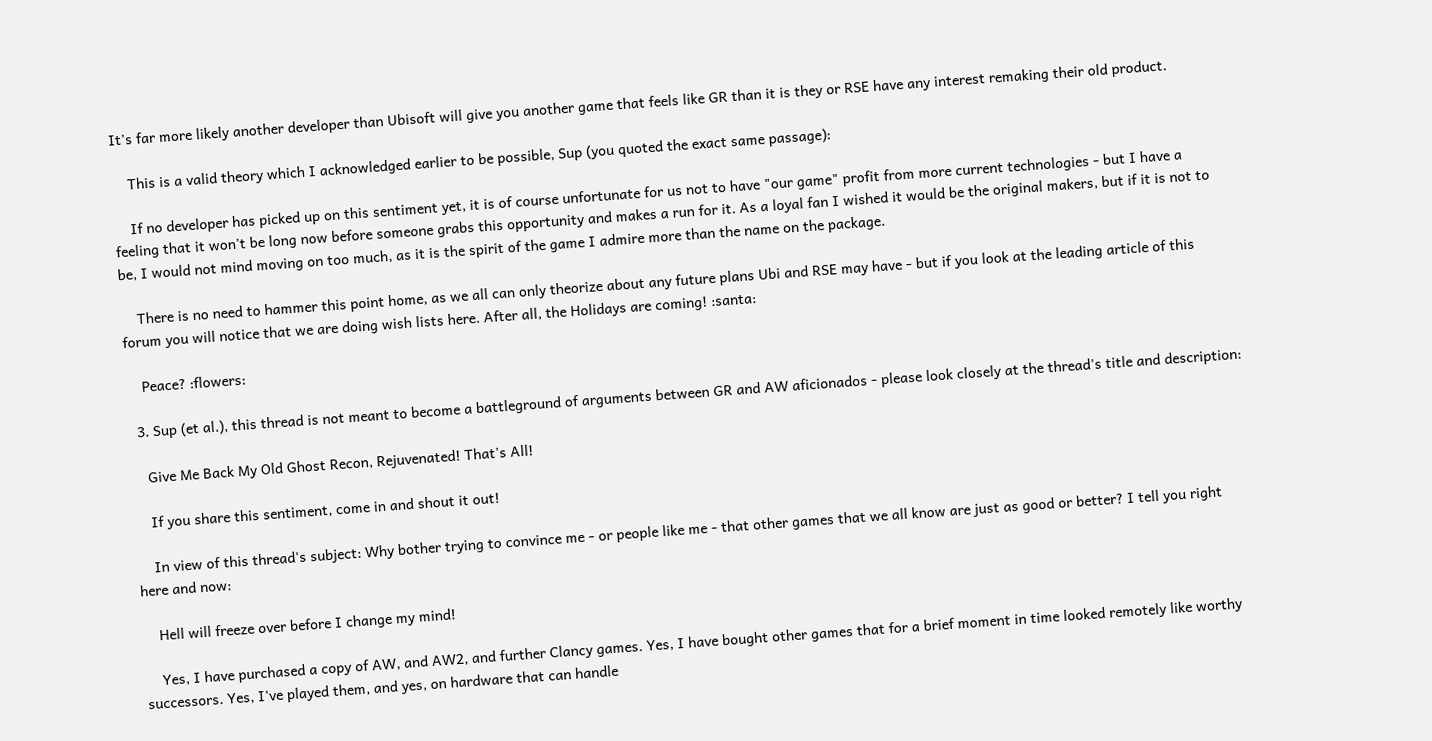It's far more likely another developer than Ubisoft will give you another game that feels like GR than it is they or RSE have any interest remaking their old product.

    This is a valid theory which I acknowledged earlier to be possible, Sup (you quoted the exact same passage):

    If no developer has picked up on this sentiment yet, it is of course unfortunate for us not to have "our game" profit from more current technologies - but I have a feeling that it won't be long now before someone grabs this opportunity and makes a run for it. As a loyal fan I wished it would be the original makers, but if it is not to be, I would not mind moving on too much, as it is the spirit of the game I admire more than the name on the package.

    There is no need to hammer this point home, as we all can only theorize about any future plans Ubi and RSE may have - but if you look at the leading article of this forum you will notice that we are doing wish lists here. After all, the Holidays are coming! :santa:

    Peace? :flowers:

  3. Sup (et al.), this thread is not meant to become a battleground of arguments between GR and AW aficionados - please look closely at the thread's title and description:

    Give Me Back My Old Ghost Recon, Rejuvenated! That's All!

    If you share this sentiment, come in and shout it out!

    In view of this thread's subject: Why bother trying to convince me - or people like me - that other games that we all know are just as good or better? I tell you right here and now:

    Hell will freeze over before I change my mind!

    Yes, I have purchased a copy of AW, and AW2, and further Clancy games. Yes, I have bought other games that for a brief moment in time looked remotely like worthy successors. Yes, I've played them, and yes, on hardware that can handle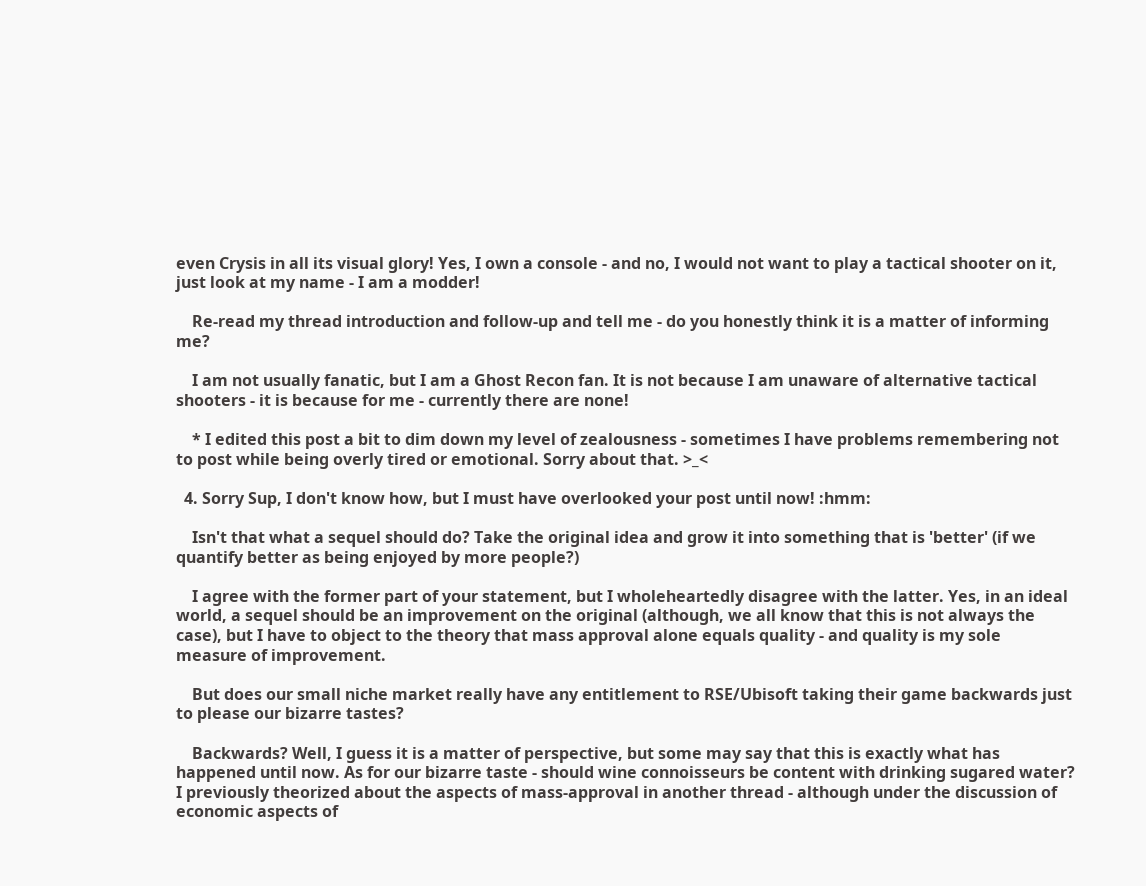even Crysis in all its visual glory! Yes, I own a console - and no, I would not want to play a tactical shooter on it, just look at my name - I am a modder!

    Re-read my thread introduction and follow-up and tell me - do you honestly think it is a matter of informing me?

    I am not usually fanatic, but I am a Ghost Recon fan. It is not because I am unaware of alternative tactical shooters - it is because for me - currently there are none!

    * I edited this post a bit to dim down my level of zealousness - sometimes I have problems remembering not to post while being overly tired or emotional. Sorry about that. >_<

  4. Sorry Sup, I don't know how, but I must have overlooked your post until now! :hmm:

    Isn't that what a sequel should do? Take the original idea and grow it into something that is 'better' (if we quantify better as being enjoyed by more people?)

    I agree with the former part of your statement, but I wholeheartedly disagree with the latter. Yes, in an ideal world, a sequel should be an improvement on the original (although, we all know that this is not always the case), but I have to object to the theory that mass approval alone equals quality - and quality is my sole measure of improvement.

    But does our small niche market really have any entitlement to RSE/Ubisoft taking their game backwards just to please our bizarre tastes?

    Backwards? Well, I guess it is a matter of perspective, but some may say that this is exactly what has happened until now. As for our bizarre taste - should wine connoisseurs be content with drinking sugared water? I previously theorized about the aspects of mass-approval in another thread - although under the discussion of economic aspects of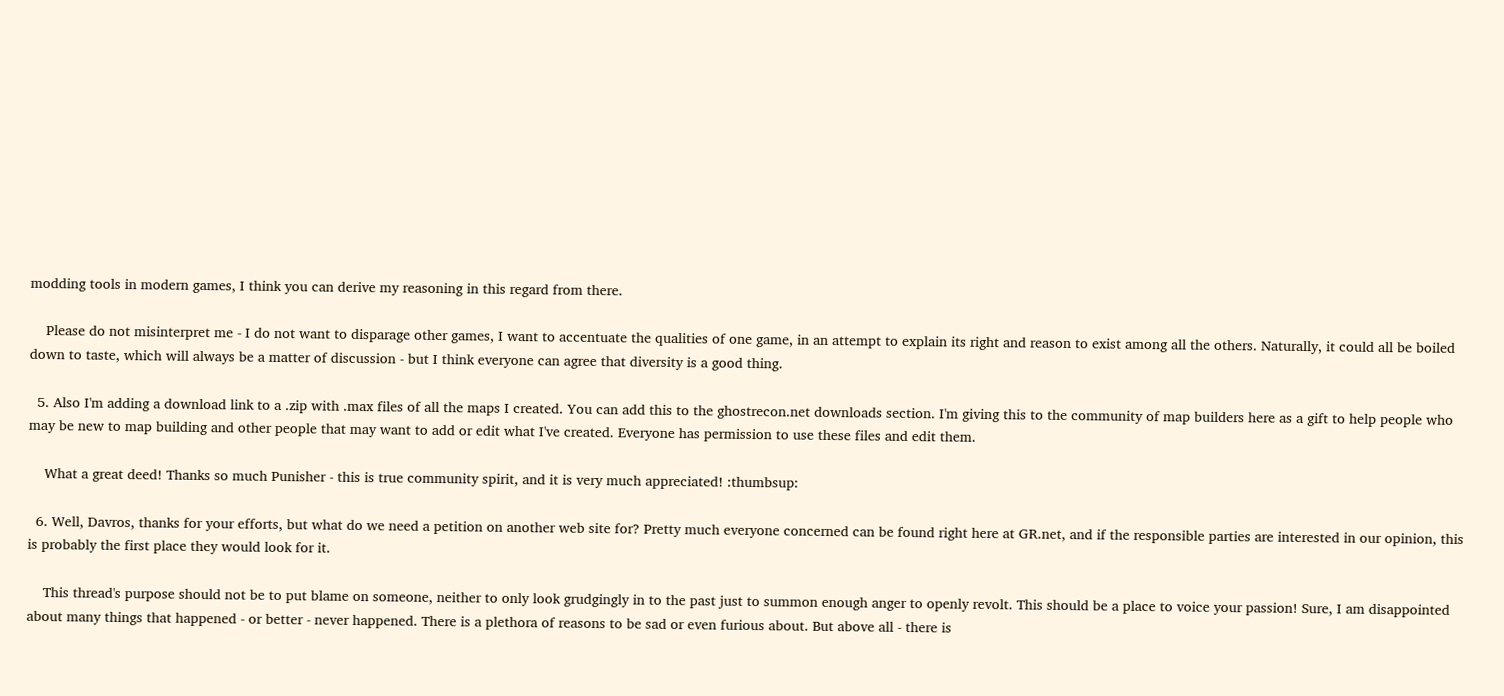modding tools in modern games, I think you can derive my reasoning in this regard from there.

    Please do not misinterpret me - I do not want to disparage other games, I want to accentuate the qualities of one game, in an attempt to explain its right and reason to exist among all the others. Naturally, it could all be boiled down to taste, which will always be a matter of discussion - but I think everyone can agree that diversity is a good thing.

  5. Also I'm adding a download link to a .zip with .max files of all the maps I created. You can add this to the ghostrecon.net downloads section. I'm giving this to the community of map builders here as a gift to help people who may be new to map building and other people that may want to add or edit what I've created. Everyone has permission to use these files and edit them.

    What a great deed! Thanks so much Punisher - this is true community spirit, and it is very much appreciated! :thumbsup:

  6. Well, Davros, thanks for your efforts, but what do we need a petition on another web site for? Pretty much everyone concerned can be found right here at GR.net, and if the responsible parties are interested in our opinion, this is probably the first place they would look for it.

    This thread's purpose should not be to put blame on someone, neither to only look grudgingly in to the past just to summon enough anger to openly revolt. This should be a place to voice your passion! Sure, I am disappointed about many things that happened - or better - never happened. There is a plethora of reasons to be sad or even furious about. But above all - there is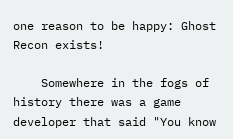one reason to be happy: Ghost Recon exists!

    Somewhere in the fogs of history there was a game developer that said "You know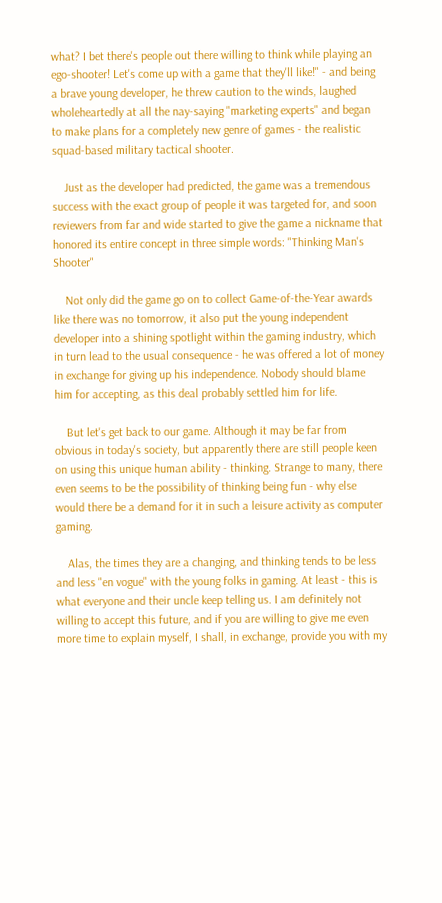what? I bet there's people out there willing to think while playing an ego-shooter! Let's come up with a game that they'll like!" - and being a brave young developer, he threw caution to the winds, laughed wholeheartedly at all the nay-saying "marketing experts" and began to make plans for a completely new genre of games - the realistic squad-based military tactical shooter.

    Just as the developer had predicted, the game was a tremendous success with the exact group of people it was targeted for, and soon reviewers from far and wide started to give the game a nickname that honored its entire concept in three simple words: "Thinking Man's Shooter"

    Not only did the game go on to collect Game-of-the-Year awards like there was no tomorrow, it also put the young independent developer into a shining spotlight within the gaming industry, which in turn lead to the usual consequence - he was offered a lot of money in exchange for giving up his independence. Nobody should blame him for accepting, as this deal probably settled him for life.

    But let's get back to our game. Although it may be far from obvious in today's society, but apparently there are still people keen on using this unique human ability - thinking. Strange to many, there even seems to be the possibility of thinking being fun - why else would there be a demand for it in such a leisure activity as computer gaming.

    Alas, the times they are a changing, and thinking tends to be less and less "en vogue" with the young folks in gaming. At least - this is what everyone and their uncle keep telling us. I am definitely not willing to accept this future, and if you are willing to give me even more time to explain myself, I shall, in exchange, provide you with my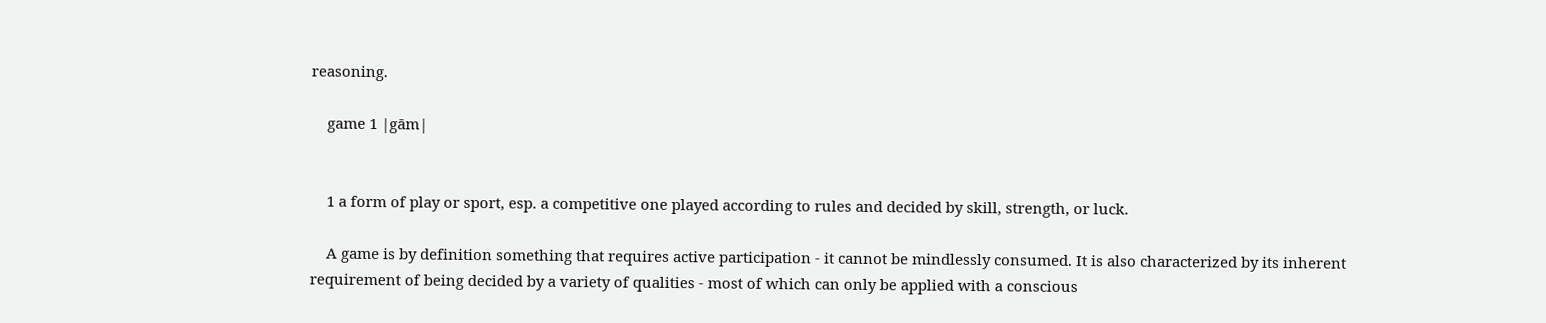reasoning.

    game 1 |gām|


    1 a form of play or sport, esp. a competitive one played according to rules and decided by skill, strength, or luck.

    A game is by definition something that requires active participation - it cannot be mindlessly consumed. It is also characterized by its inherent requirement of being decided by a variety of qualities - most of which can only be applied with a conscious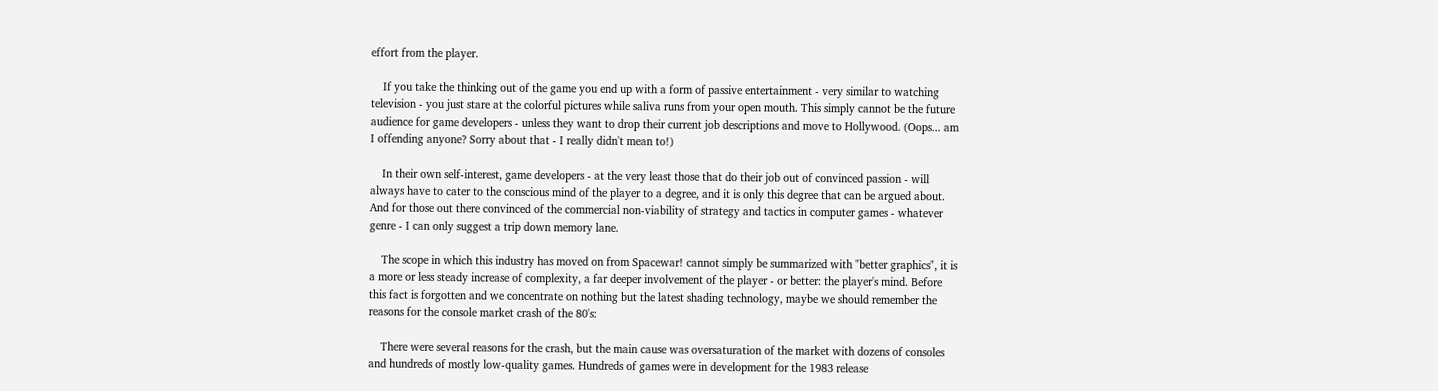effort from the player.

    If you take the thinking out of the game you end up with a form of passive entertainment - very similar to watching television - you just stare at the colorful pictures while saliva runs from your open mouth. This simply cannot be the future audience for game developers - unless they want to drop their current job descriptions and move to Hollywood. (Oops... am I offending anyone? Sorry about that - I really didn't mean to!)

    In their own self-interest, game developers - at the very least those that do their job out of convinced passion - will always have to cater to the conscious mind of the player to a degree, and it is only this degree that can be argued about. And for those out there convinced of the commercial non-viability of strategy and tactics in computer games - whatever genre - I can only suggest a trip down memory lane.

    The scope in which this industry has moved on from Spacewar! cannot simply be summarized with "better graphics", it is a more or less steady increase of complexity, a far deeper involvement of the player - or better: the player's mind. Before this fact is forgotten and we concentrate on nothing but the latest shading technology, maybe we should remember the reasons for the console market crash of the 80's:

    There were several reasons for the crash, but the main cause was oversaturation of the market with dozens of consoles and hundreds of mostly low-quality games. Hundreds of games were in development for the 1983 release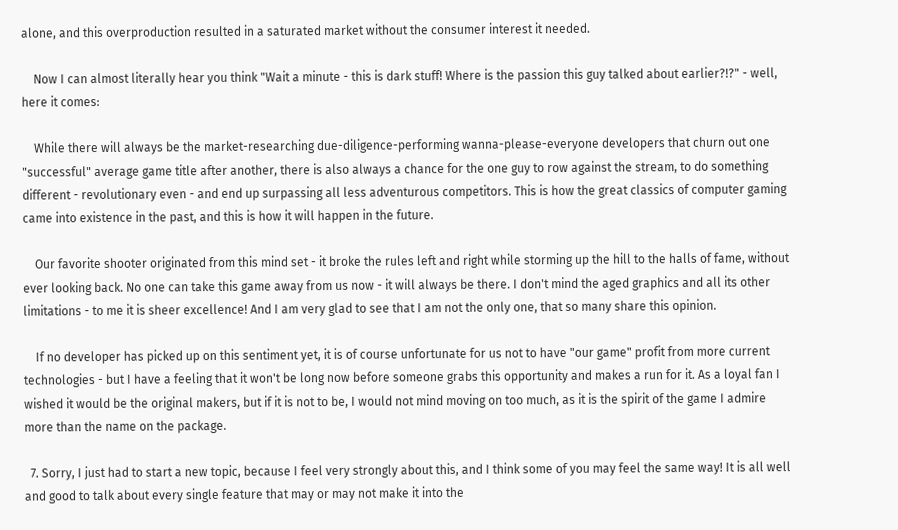alone, and this overproduction resulted in a saturated market without the consumer interest it needed.

    Now I can almost literally hear you think "Wait a minute - this is dark stuff! Where is the passion this guy talked about earlier?!?" - well, here it comes:

    While there will always be the market-researching due-diligence-performing wanna-please-everyone developers that churn out one "successful" average game title after another, there is also always a chance for the one guy to row against the stream, to do something different - revolutionary even - and end up surpassing all less adventurous competitors. This is how the great classics of computer gaming came into existence in the past, and this is how it will happen in the future.

    Our favorite shooter originated from this mind set - it broke the rules left and right while storming up the hill to the halls of fame, without ever looking back. No one can take this game away from us now - it will always be there. I don't mind the aged graphics and all its other limitations - to me it is sheer excellence! And I am very glad to see that I am not the only one, that so many share this opinion.

    If no developer has picked up on this sentiment yet, it is of course unfortunate for us not to have "our game" profit from more current technologies - but I have a feeling that it won't be long now before someone grabs this opportunity and makes a run for it. As a loyal fan I wished it would be the original makers, but if it is not to be, I would not mind moving on too much, as it is the spirit of the game I admire more than the name on the package.

  7. Sorry, I just had to start a new topic, because I feel very strongly about this, and I think some of you may feel the same way! It is all well and good to talk about every single feature that may or may not make it into the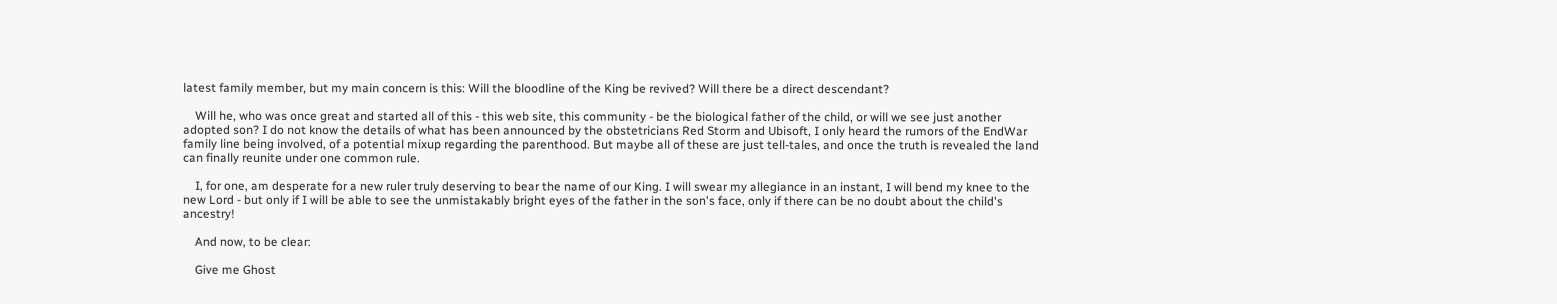latest family member, but my main concern is this: Will the bloodline of the King be revived? Will there be a direct descendant?

    Will he, who was once great and started all of this - this web site, this community - be the biological father of the child, or will we see just another adopted son? I do not know the details of what has been announced by the obstetricians Red Storm and Ubisoft, I only heard the rumors of the EndWar family line being involved, of a potential mixup regarding the parenthood. But maybe all of these are just tell-tales, and once the truth is revealed the land can finally reunite under one common rule.

    I, for one, am desperate for a new ruler truly deserving to bear the name of our King. I will swear my allegiance in an instant, I will bend my knee to the new Lord - but only if I will be able to see the unmistakably bright eyes of the father in the son's face, only if there can be no doubt about the child's ancestry!

    And now, to be clear:

    Give me Ghost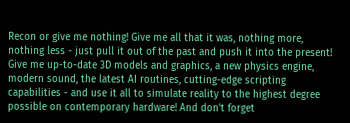Recon or give me nothing! Give me all that it was, nothing more, nothing less - just pull it out of the past and push it into the present! Give me up-to-date 3D models and graphics, a new physics engine, modern sound, the latest AI routines, cutting-edge scripting capabilities - and use it all to simulate reality to the highest degree possible on contemporary hardware! And don't forget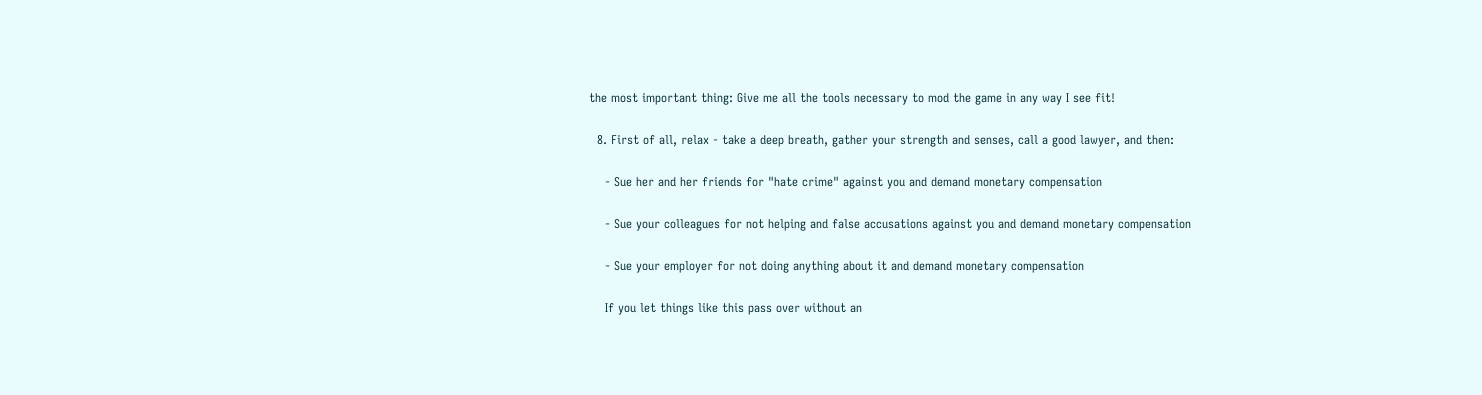the most important thing: Give me all the tools necessary to mod the game in any way I see fit!

  8. First of all, relax - take a deep breath, gather your strength and senses, call a good lawyer, and then:

    - Sue her and her friends for "hate crime" against you and demand monetary compensation

    - Sue your colleagues for not helping and false accusations against you and demand monetary compensation

    - Sue your employer for not doing anything about it and demand monetary compensation

    If you let things like this pass over without an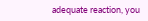adequate reaction, you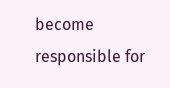become responsible for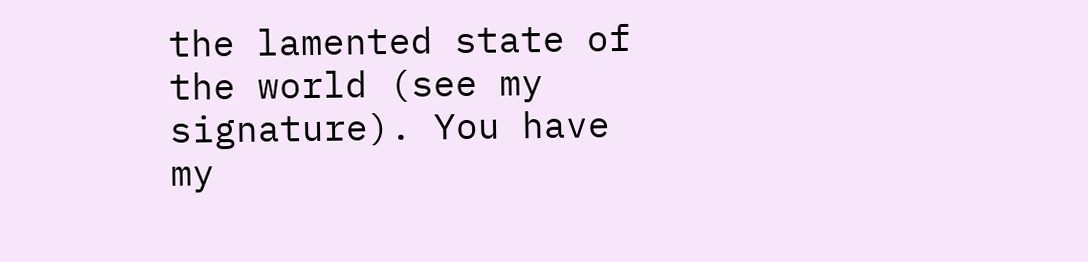the lamented state of the world (see my signature). You have my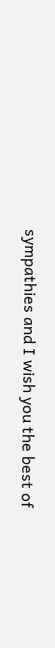sympathies and I wish you the best of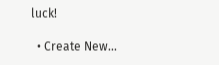luck!

  • Create New...